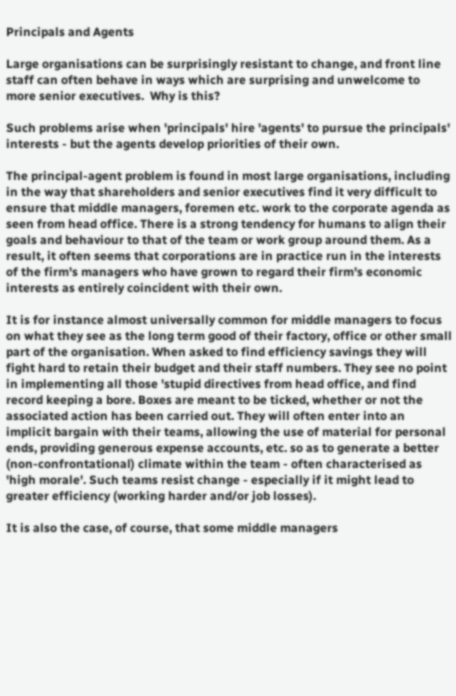Principals and Agents

Large organisations can be surprisingly resistant to change, and front line staff can often behave in ways which are surprising and unwelcome to more senior executives.  Why is this?

Such problems arise when 'principals' hire 'agents' to pursue the principals' interests - but the agents develop priorities of their own.

The principal-agent problem is found in most large organisations, including in the way that shareholders and senior executives find it very difficult to ensure that middle managers, foremen etc. work to the corporate agenda as seen from head office. There is a strong tendency for humans to align their goals and behaviour to that of the team or work group around them. As a result, it often seems that corporations are in practice run in the interests of the firm's managers who have grown to regard their firm's economic interests as entirely coincident with their own.

It is for instance almost universally common for middle managers to focus on what they see as the long term good of their factory, office or other small part of the organisation. When asked to find efficiency savings they will fight hard to retain their budget and their staff numbers. They see no point in implementing all those 'stupid directives from head office, and find record keeping a bore. Boxes are meant to be ticked, whether or not the associated action has been carried out. They will often enter into an implicit bargain with their teams, allowing the use of material for personal ends, providing generous expense accounts, etc. so as to generate a better (non-confrontational) climate within the team - often characterised as 'high morale'. Such teams resist change - especially if it might lead to greater efficiency (working harder and/or job losses).

It is also the case, of course, that some middle managers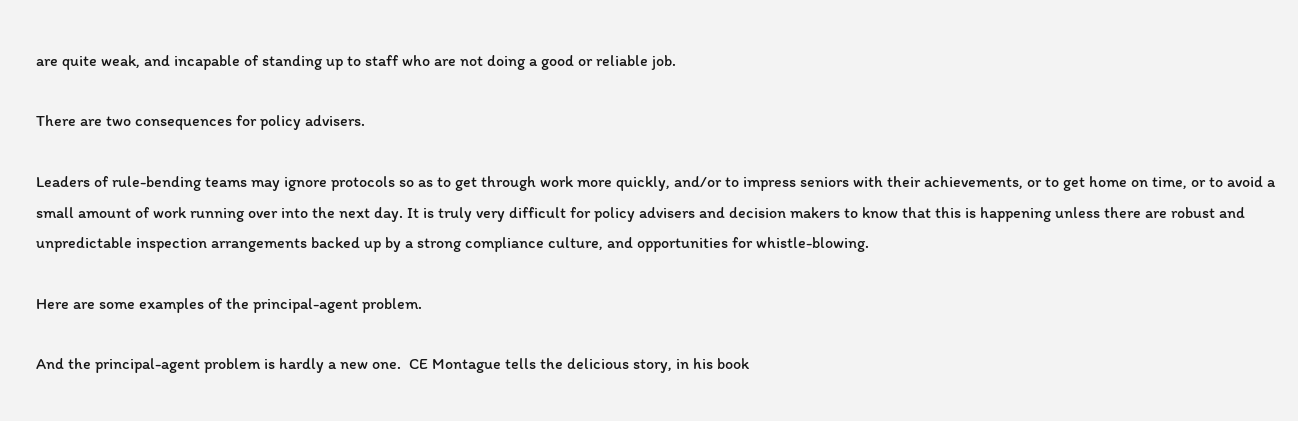are quite weak, and incapable of standing up to staff who are not doing a good or reliable job.

There are two consequences for policy advisers.

Leaders of rule-bending teams may ignore protocols so as to get through work more quickly, and/or to impress seniors with their achievements, or to get home on time, or to avoid a small amount of work running over into the next day. It is truly very difficult for policy advisers and decision makers to know that this is happening unless there are robust and unpredictable inspection arrangements backed up by a strong compliance culture, and opportunities for whistle-blowing.

Here are some examples of the principal-agent problem.

And the principal-agent problem is hardly a new one.  CE Montague tells the delicious story, in his book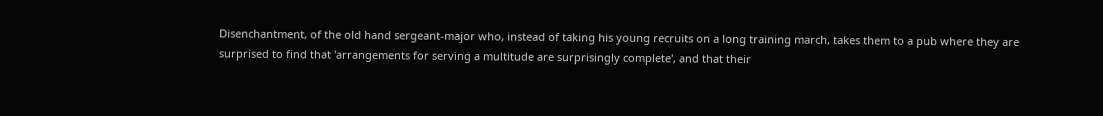Disenchantment, of the old hand sergeant-major who, instead of taking his young recruits on a long training march, takes them to a pub where they are surprised to find that 'arrangements for serving a multitude are surprisingly complete', and that their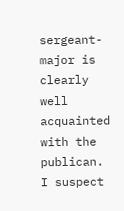sergeant-major is clearly well acquainted with the publican.  I suspect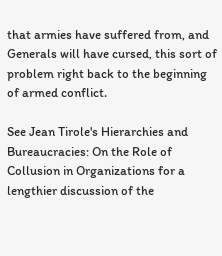that armies have suffered from, and Generals will have cursed, this sort of problem right back to the beginning of armed conflict.

See Jean Tirole's Hierarchies and Bureaucracies: On the Role of Collusion in Organizations for a lengthier discussion of the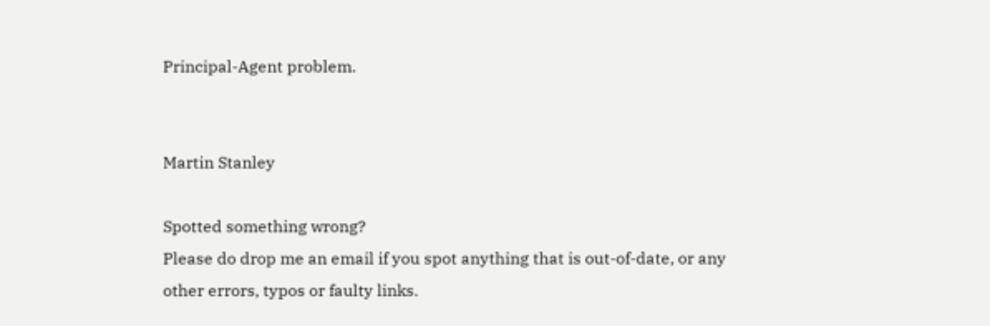Principal-Agent problem.


Martin Stanley

Spotted something wrong?
Please do drop me an email if you spot anything that is out-of-date, or any other errors, typos or faulty links.